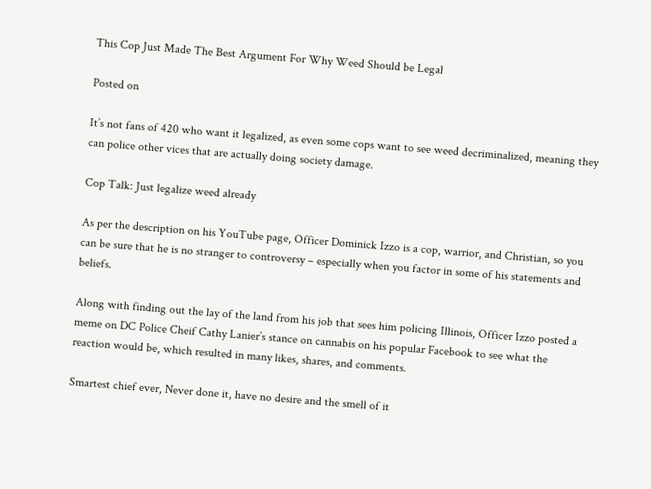This Cop Just Made The Best Argument For Why Weed Should be Legal

Posted on

It’s not fans of 420 who want it legalized, as even some cops want to see weed decriminalized, meaning they can police other vices that are actually doing society damage.

Cop Talk: Just legalize weed already

As per the description on his YouTube page, Officer Dominick Izzo is a cop, warrior, and Christian, so you can be sure that he is no stranger to controversy – especially when you factor in some of his statements and beliefs.

Along with finding out the lay of the land from his job that sees him policing Illinois, Officer Izzo posted a meme on DC Police Cheif Cathy Lanier’s stance on cannabis on his popular Facebook to see what the reaction would be, which resulted in many likes, shares, and comments.

Smartest chief ever, Never done it, have no desire and the smell of it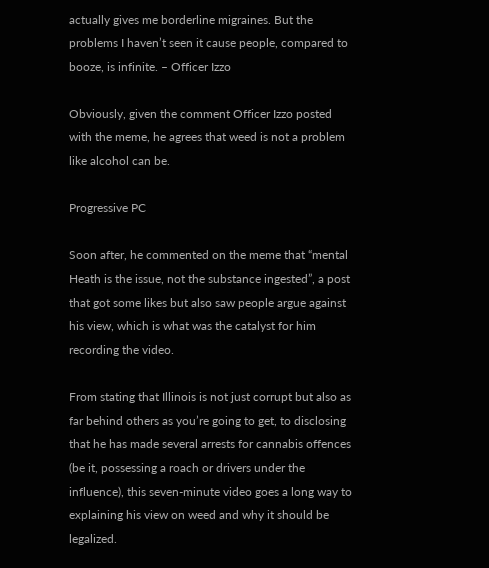actually gives me borderline migraines. But the problems I haven’t seen it cause people, compared to booze, is infinite. – Officer Izzo

Obviously, given the comment Officer Izzo posted with the meme, he agrees that weed is not a problem like alcohol can be.

Progressive PC

Soon after, he commented on the meme that “mental Heath is the issue, not the substance ingested”, a post that got some likes but also saw people argue against his view, which is what was the catalyst for him recording the video.

From stating that Illinois is not just corrupt but also as far behind others as you’re going to get, to disclosing that he has made several arrests for cannabis offences (be it, possessing a roach or drivers under the influence), this seven-minute video goes a long way to explaining his view on weed and why it should be legalized.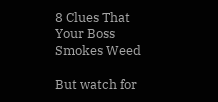8 Clues That Your Boss Smokes Weed

But watch for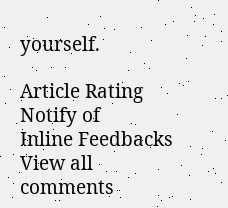yourself.

Article Rating
Notify of
Inline Feedbacks
View all comments